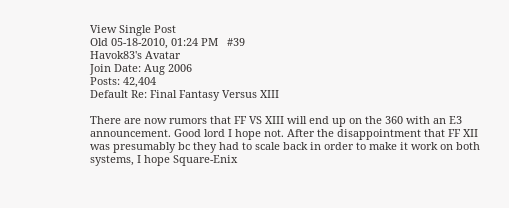View Single Post
Old 05-18-2010, 01:24 PM   #39
Havok83's Avatar
Join Date: Aug 2006
Posts: 42,404
Default Re: Final Fantasy Versus XIII

There are now rumors that FF VS XIII will end up on the 360 with an E3 announcement. Good lord I hope not. After the disappointment that FF XII was presumably bc they had to scale back in order to make it work on both systems, I hope Square-Enix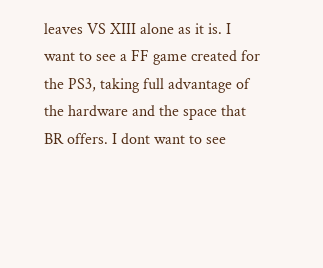leaves VS XIII alone as it is. I want to see a FF game created for the PS3, taking full advantage of the hardware and the space that BR offers. I dont want to see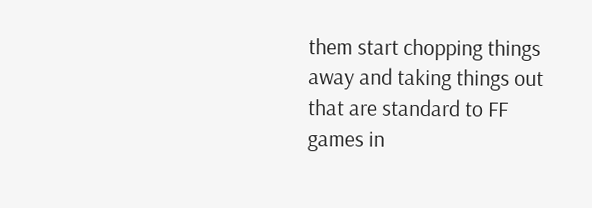them start chopping things away and taking things out that are standard to FF games in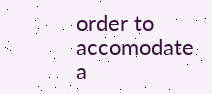order to accomodate a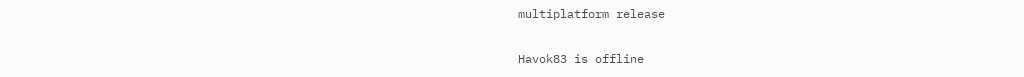multiplatform release

Havok83 is offline